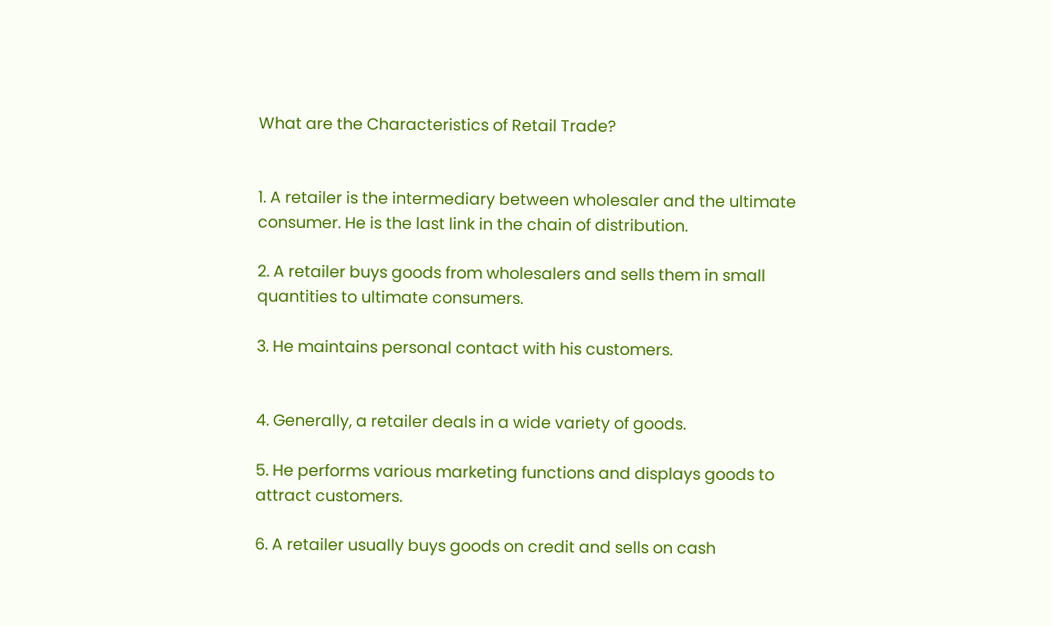What are the Characteristics of Retail Trade?


1. A retailer is the intermediary between wholesaler and the ultimate consumer. He is the last link in the chain of distribution.

2. A retailer buys goods from wholesalers and sells them in small quantities to ultimate consumers.

3. He maintains personal contact with his customers.


4. Generally, a retailer deals in a wide variety of goods.

5. He performs various marketing functions and displays goods to attract customers.

6. A retailer usually buys goods on credit and sells on cash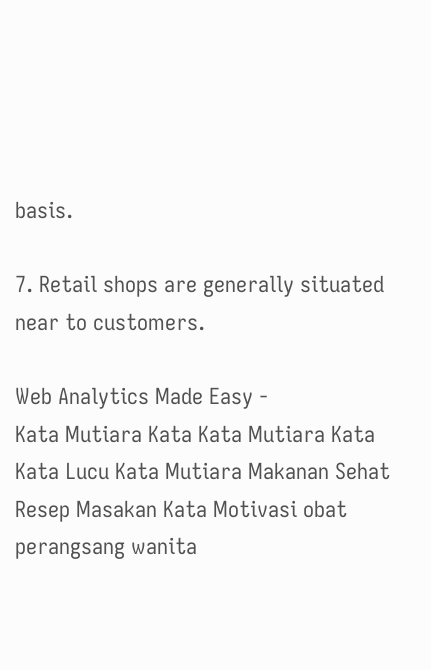basis.

7. Retail shops are generally situated near to customers.

Web Analytics Made Easy -
Kata Mutiara Kata Kata Mutiara Kata Kata Lucu Kata Mutiara Makanan Sehat Resep Masakan Kata Motivasi obat perangsang wanita